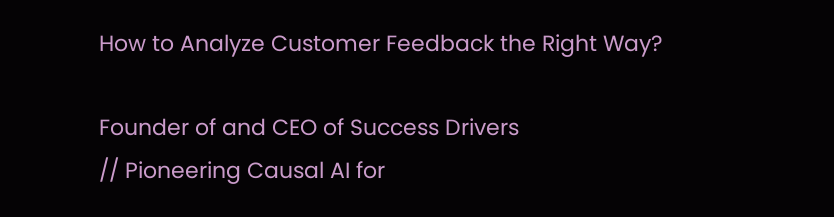How to Analyze Customer Feedback the Right Way?

Founder of and CEO of Success Drivers
// Pioneering Causal AI for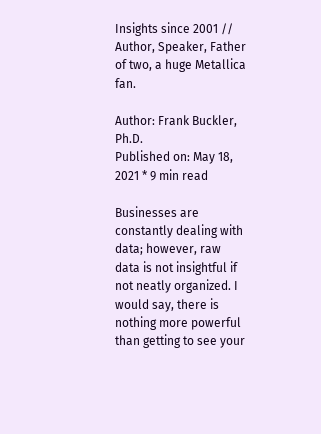Insights since 2001 //
Author, Speaker, Father of two, a huge Metallica fan.

Author: Frank Buckler, Ph.D.
Published on: May 18, 2021 * 9 min read

Businesses are constantly dealing with data; however, raw data is not insightful if not neatly organized. I would say, there is nothing more powerful than getting to see your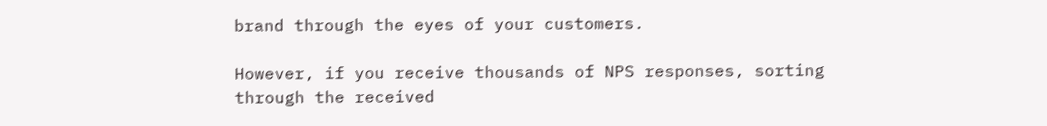brand through the eyes of your customers.

However, if you receive thousands of NPS responses, sorting through the received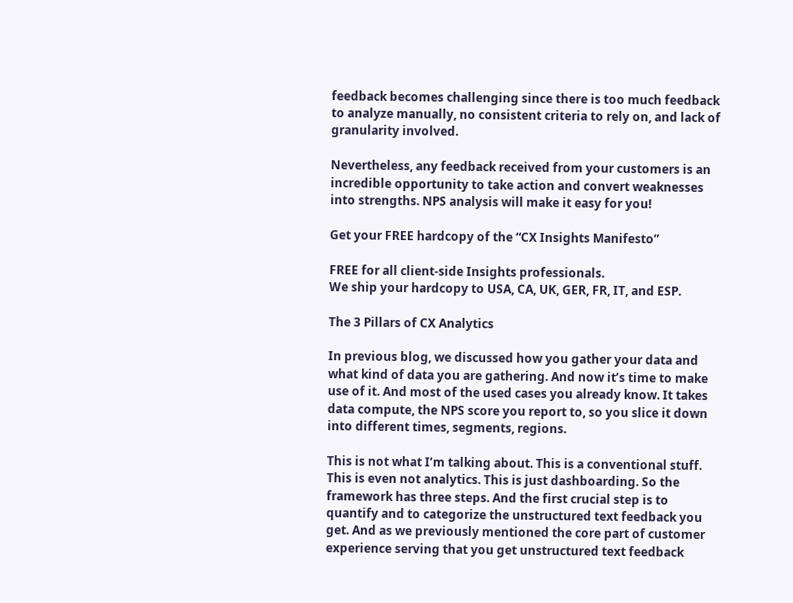feedback becomes challenging since there is too much feedback to analyze manually, no consistent criteria to rely on, and lack of granularity involved.

Nevertheless, any feedback received from your customers is an incredible opportunity to take action and convert weaknesses into strengths. NPS analysis will make it easy for you!

Get your FREE hardcopy of the “CX Insights Manifesto”

FREE for all client-side Insights professionals.
We ship your hardcopy to USA, CA, UK, GER, FR, IT, and ESP.

The 3 Pillars of CX Analytics

In previous blog, we discussed how you gather your data and what kind of data you are gathering. And now it’s time to make use of it. And most of the used cases you already know. It takes data compute, the NPS score you report to, so you slice it down into different times, segments, regions.

This is not what I’m talking about. This is a conventional stuff. This is even not analytics. This is just dashboarding. So the framework has three steps. And the first crucial step is to quantify and to categorize the unstructured text feedback you get. And as we previously mentioned the core part of customer experience serving that you get unstructured text feedback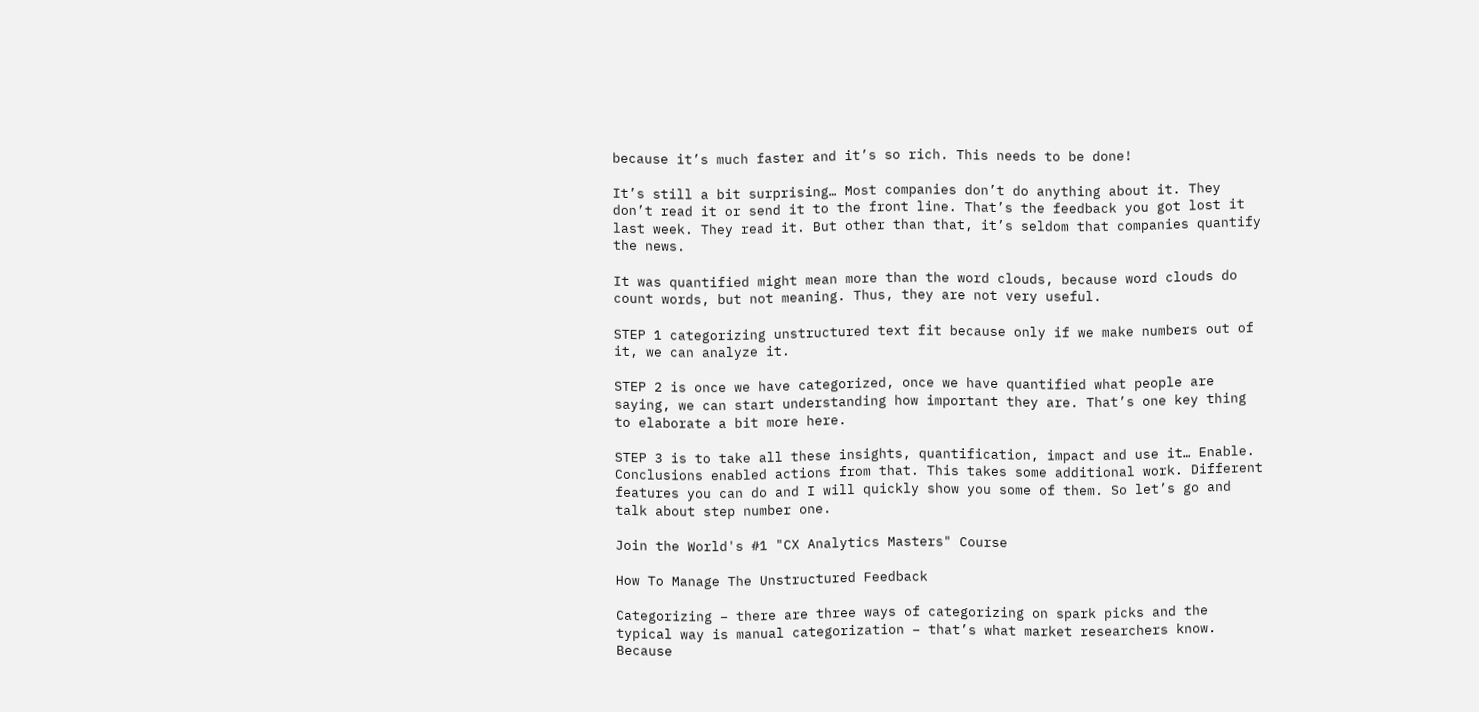because it’s much faster and it’s so rich. This needs to be done!

It’s still a bit surprising… Most companies don’t do anything about it. They don’t read it or send it to the front line. That’s the feedback you got lost it last week. They read it. But other than that, it’s seldom that companies quantify the news.

It was quantified might mean more than the word clouds, because word clouds do count words, but not meaning. Thus, they are not very useful.

STEP 1 categorizing unstructured text fit because only if we make numbers out of it, we can analyze it.

STEP 2 is once we have categorized, once we have quantified what people are saying, we can start understanding how important they are. That’s one key thing to elaborate a bit more here.

STEP 3 is to take all these insights, quantification, impact and use it… Enable. Conclusions enabled actions from that. This takes some additional work. Different features you can do and I will quickly show you some of them. So let’s go and talk about step number one.

Join the World's #1 "CX Analytics Masters" Course

How To Manage The Unstructured Feedback

Categorizing – there are three ways of categorizing on spark picks and the typical way is manual categorization – that’s what market researchers know. Because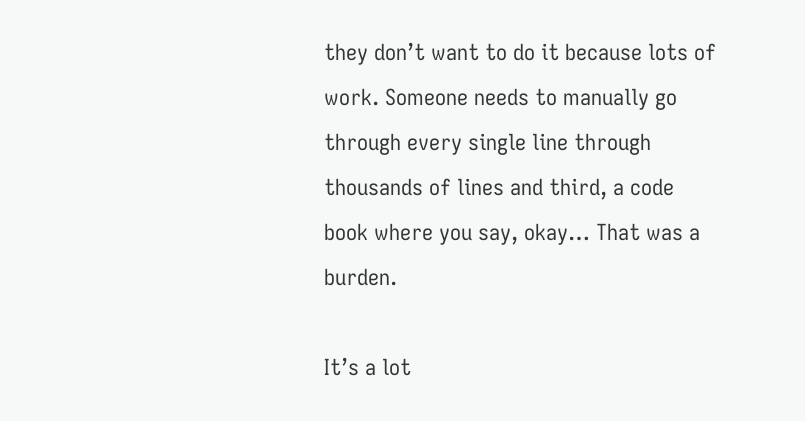they don’t want to do it because lots of work. Someone needs to manually go through every single line through thousands of lines and third, a code book where you say, okay… That was a burden.

It’s a lot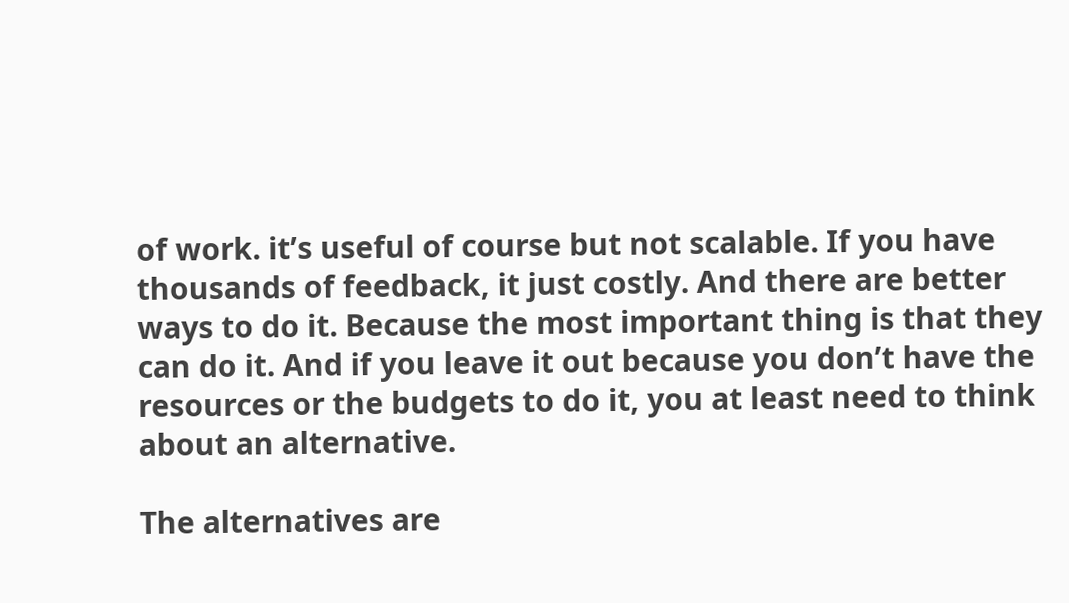of work. it’s useful of course but not scalable. If you have thousands of feedback, it just costly. And there are better ways to do it. Because the most important thing is that they can do it. And if you leave it out because you don’t have the resources or the budgets to do it, you at least need to think about an alternative.

The alternatives are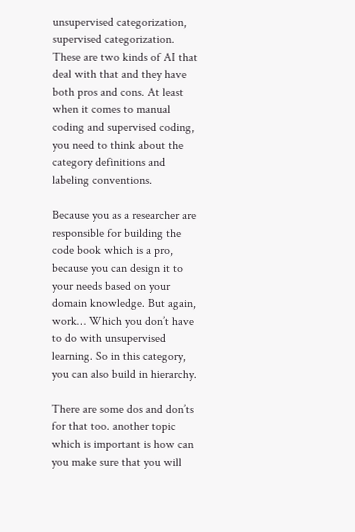unsupervised categorization, supervised categorization. These are two kinds of AI that deal with that and they have both pros and cons. At least when it comes to manual coding and supervised coding, you need to think about the category definitions and labeling conventions.

Because you as a researcher are responsible for building the code book which is a pro, because you can design it to your needs based on your domain knowledge. But again, work… Which you don’t have to do with unsupervised learning. So in this category, you can also build in hierarchy.

There are some dos and don’ts for that too. another topic which is important is how can you make sure that you will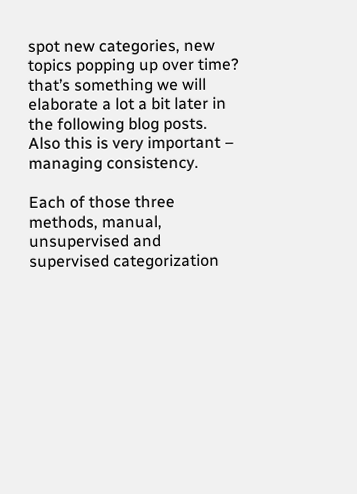spot new categories, new topics popping up over time? that’s something we will elaborate a lot a bit later in the following blog posts. Also this is very important – managing consistency.

Each of those three methods, manual, unsupervised and supervised categorization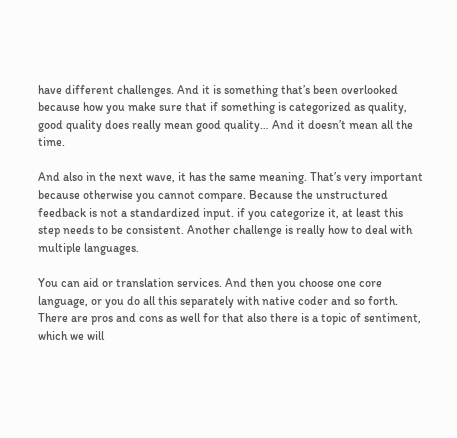have different challenges. And it is something that’s been overlooked because how you make sure that if something is categorized as quality, good quality does really mean good quality… And it doesn’t mean all the time.

And also in the next wave, it has the same meaning. That’s very important because otherwise you cannot compare. Because the unstructured feedback is not a standardized input. if you categorize it, at least this step needs to be consistent. Another challenge is really how to deal with multiple languages.

You can aid or translation services. And then you choose one core language, or you do all this separately with native coder and so forth. There are pros and cons as well for that also there is a topic of sentiment, which we will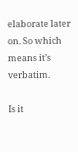elaborate later on. So which means it’s verbatim.

Is it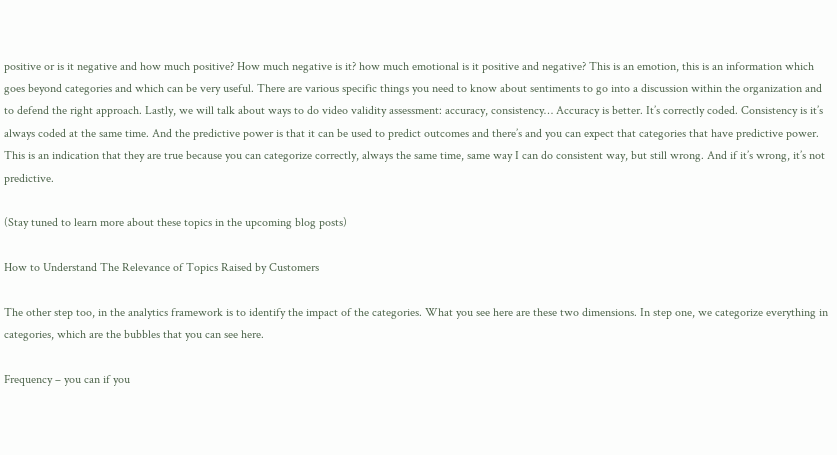positive or is it negative and how much positive? How much negative is it? how much emotional is it positive and negative? This is an emotion, this is an information which goes beyond categories and which can be very useful. There are various specific things you need to know about sentiments to go into a discussion within the organization and to defend the right approach. Lastly, we will talk about ways to do video validity assessment: accuracy, consistency… Accuracy is better. It’s correctly coded. Consistency is it’s always coded at the same time. And the predictive power is that it can be used to predict outcomes and there’s and you can expect that categories that have predictive power. This is an indication that they are true because you can categorize correctly, always the same time, same way I can do consistent way, but still wrong. And if it’s wrong, it’s not predictive.

(Stay tuned to learn more about these topics in the upcoming blog posts)

How to Understand The Relevance of Topics Raised by Customers

The other step too, in the analytics framework is to identify the impact of the categories. What you see here are these two dimensions. In step one, we categorize everything in categories, which are the bubbles that you can see here.

Frequency – you can if you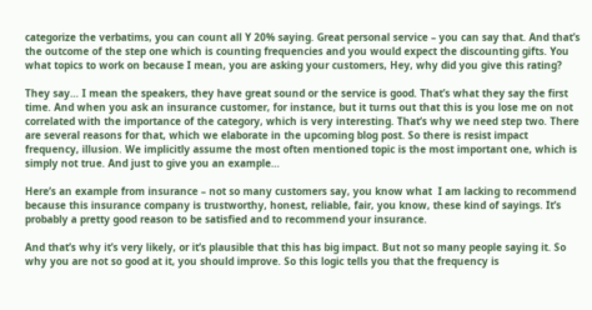categorize the verbatims, you can count all Y 20% saying. Great personal service – you can say that. And that’s the outcome of the step one which is counting frequencies and you would expect the discounting gifts. You what topics to work on because I mean, you are asking your customers, Hey, why did you give this rating?

They say… I mean the speakers, they have great sound or the service is good. That’s what they say the first time. And when you ask an insurance customer, for instance, but it turns out that this is you lose me on not correlated with the importance of the category, which is very interesting. That’s why we need step two. There are several reasons for that, which we elaborate in the upcoming blog post. So there is resist impact frequency, illusion. We implicitly assume the most often mentioned topic is the most important one, which is simply not true. And just to give you an example…

Here’s an example from insurance – not so many customers say, you know what  I am lacking to recommend because this insurance company is trustworthy, honest, reliable, fair, you know, these kind of sayings. It’s probably a pretty good reason to be satisfied and to recommend your insurance.

And that’s why it’s very likely, or it’s plausible that this has big impact. But not so many people saying it. So why you are not so good at it, you should improve. So this logic tells you that the frequency is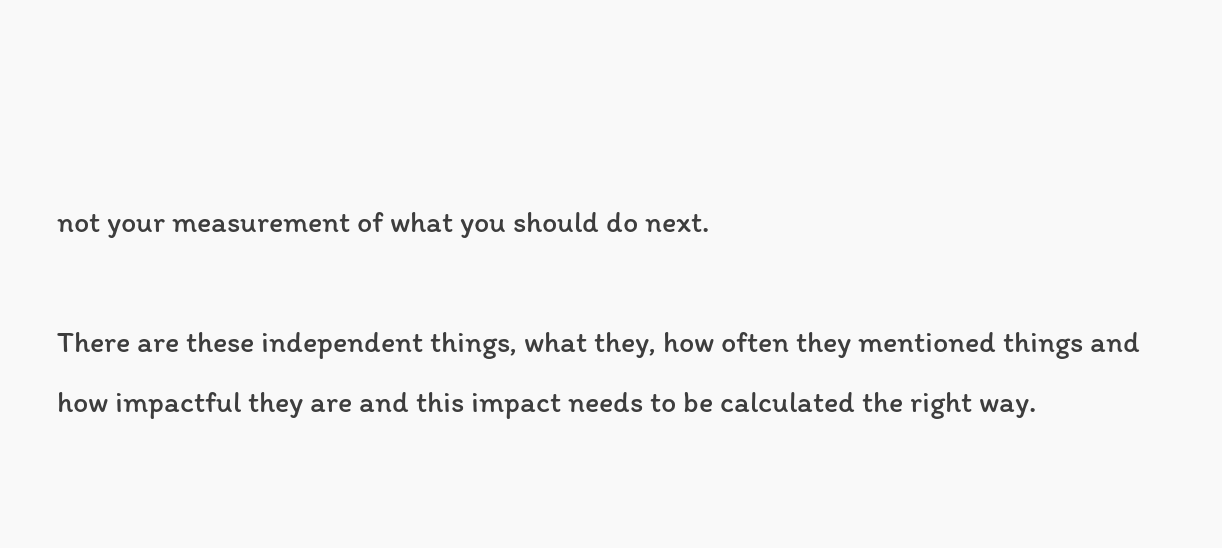not your measurement of what you should do next.

There are these independent things, what they, how often they mentioned things and how impactful they are and this impact needs to be calculated the right way.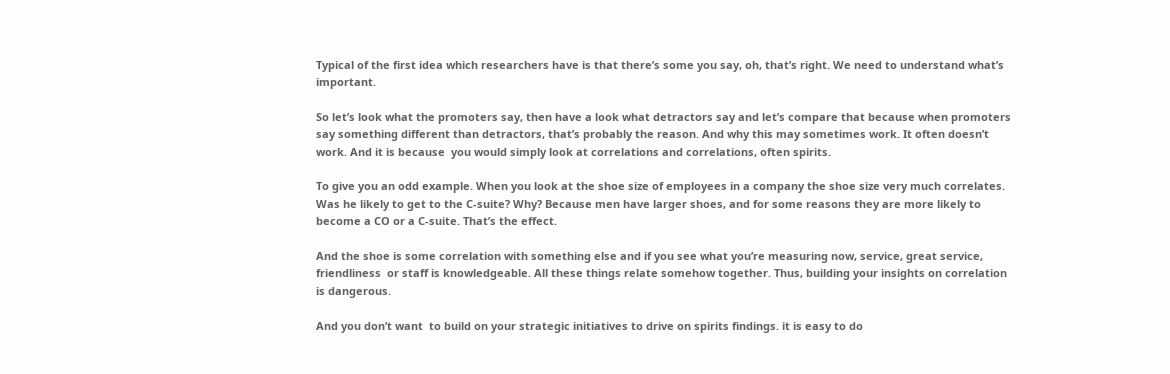Typical of the first idea which researchers have is that there’s some you say, oh, that’s right. We need to understand what’s important.

So let’s look what the promoters say, then have a look what detractors say and let’s compare that because when promoters say something different than detractors, that’s probably the reason. And why this may sometimes work. It often doesn’t work. And it is because  you would simply look at correlations and correlations, often spirits.

To give you an odd example. When you look at the shoe size of employees in a company the shoe size very much correlates. Was he likely to get to the C-suite? Why? Because men have larger shoes, and for some reasons they are more likely to become a CO or a C-suite. That’s the effect.

And the shoe is some correlation with something else and if you see what you’re measuring now, service, great service, friendliness  or staff is knowledgeable. All these things relate somehow together. Thus, building your insights on correlation is dangerous.

And you don’t want  to build on your strategic initiatives to drive on spirits findings. it is easy to do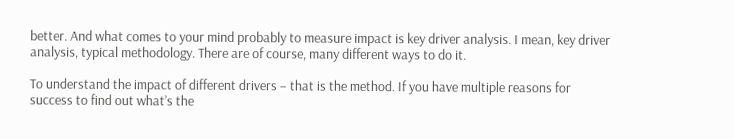better. And what comes to your mind probably to measure impact is key driver analysis. I mean, key driver analysis, typical methodology. There are of course, many different ways to do it.

To understand the impact of different drivers – that is the method. If you have multiple reasons for success to find out what’s the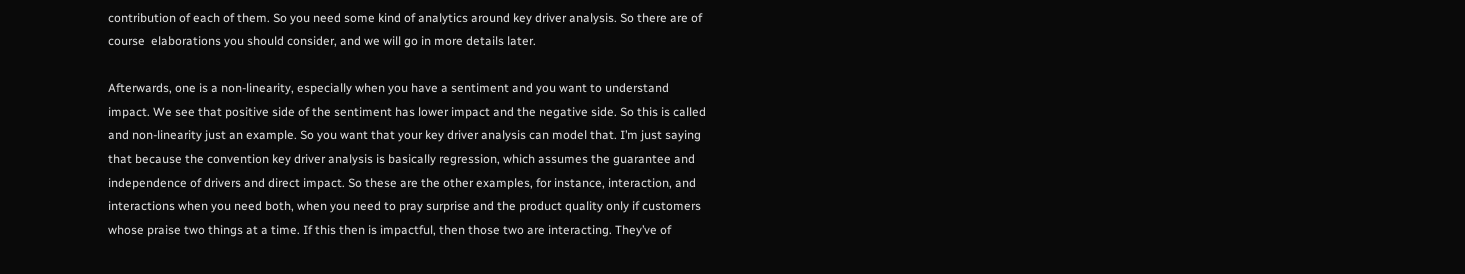contribution of each of them. So you need some kind of analytics around key driver analysis. So there are of course  elaborations you should consider, and we will go in more details later.

Afterwards, one is a non-linearity, especially when you have a sentiment and you want to understand impact. We see that positive side of the sentiment has lower impact and the negative side. So this is called and non-linearity just an example. So you want that your key driver analysis can model that. I’m just saying that because the convention key driver analysis is basically regression, which assumes the guarantee and independence of drivers and direct impact. So these are the other examples, for instance, interaction, and interactions when you need both, when you need to pray surprise and the product quality only if customers whose praise two things at a time. If this then is impactful, then those two are interacting. They’ve of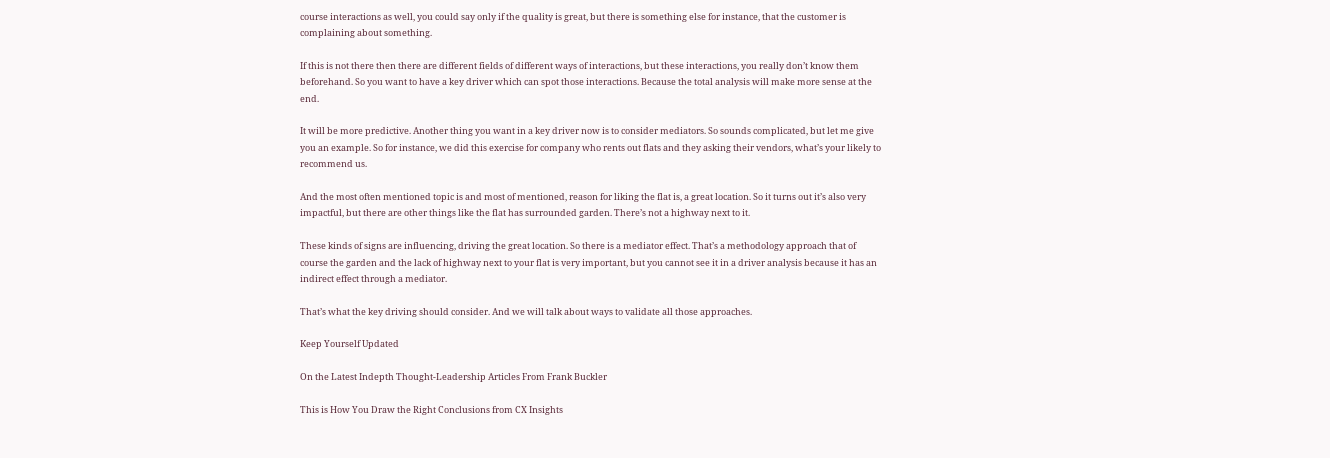course interactions as well, you could say only if the quality is great, but there is something else for instance, that the customer is complaining about something.

If this is not there then there are different fields of different ways of interactions, but these interactions, you really don’t know them beforehand. So you want to have a key driver which can spot those interactions. Because the total analysis will make more sense at the end.

It will be more predictive. Another thing you want in a key driver now is to consider mediators. So sounds complicated, but let me give you an example. So for instance, we did this exercise for company who rents out flats and they asking their vendors, what’s your likely to recommend us.

And the most often mentioned topic is and most of mentioned, reason for liking the flat is, a great location. So it turns out it’s also very impactful, but there are other things like the flat has surrounded garden. There’s not a highway next to it.

These kinds of signs are influencing, driving the great location. So there is a mediator effect. That’s a methodology approach that of course the garden and the lack of highway next to your flat is very important, but you cannot see it in a driver analysis because it has an indirect effect through a mediator.

That’s what the key driving should consider. And we will talk about ways to validate all those approaches.

Keep Yourself Updated

On the Latest Indepth Thought-Leadership Articles From Frank Buckler

This is How You Draw the Right Conclusions from CX Insights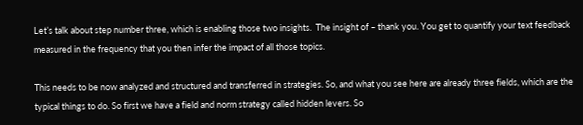Let’s talk about step number three, which is enabling those two insights.  The insight of – thank you. You get to quantify your text feedback measured in the frequency that you then infer the impact of all those topics.

This needs to be now analyzed and structured and transferred in strategies. So, and what you see here are already three fields, which are the typical things to do. So first we have a field and norm strategy called hidden levers. So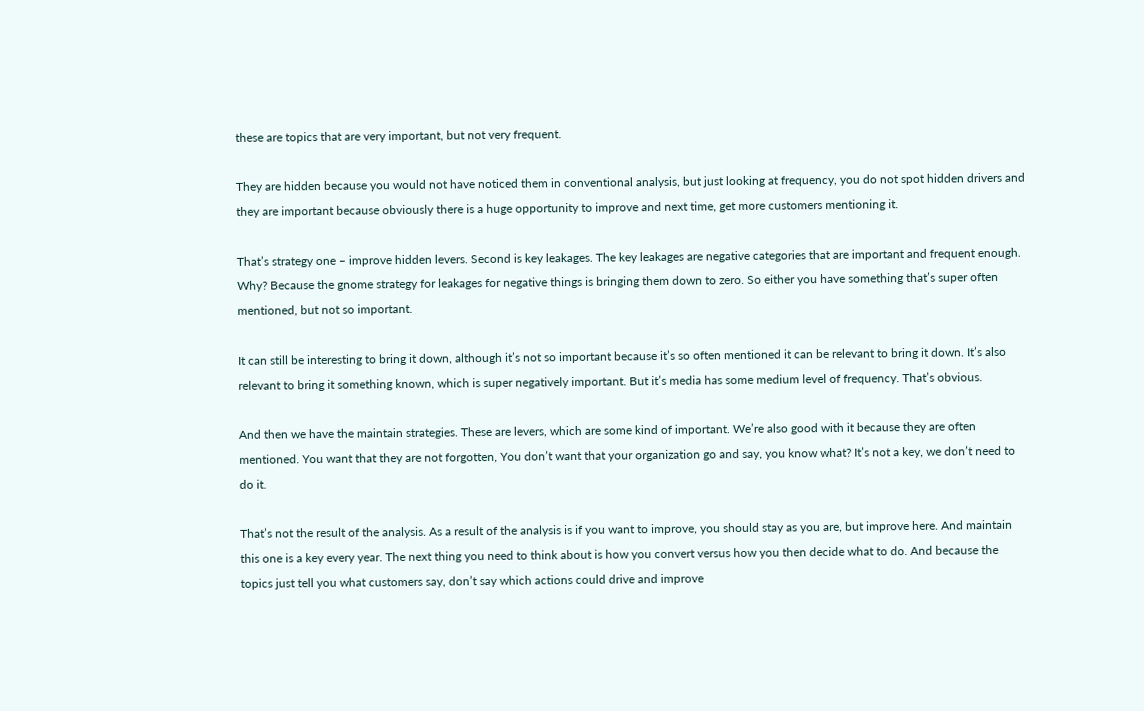these are topics that are very important, but not very frequent.

They are hidden because you would not have noticed them in conventional analysis, but just looking at frequency, you do not spot hidden drivers and they are important because obviously there is a huge opportunity to improve and next time, get more customers mentioning it.

That’s strategy one – improve hidden levers. Second is key leakages. The key leakages are negative categories that are important and frequent enough. Why? Because the gnome strategy for leakages for negative things is bringing them down to zero. So either you have something that’s super often mentioned, but not so important.

It can still be interesting to bring it down, although it’s not so important because it’s so often mentioned it can be relevant to bring it down. It’s also relevant to bring it something known, which is super negatively important. But it’s media has some medium level of frequency. That’s obvious.

And then we have the maintain strategies. These are levers, which are some kind of important. We’re also good with it because they are often mentioned. You want that they are not forgotten, You don’t want that your organization go and say, you know what? It’s not a key, we don’t need to do it.

That’s not the result of the analysis. As a result of the analysis is if you want to improve, you should stay as you are, but improve here. And maintain this one is a key every year. The next thing you need to think about is how you convert versus how you then decide what to do. And because the topics just tell you what customers say, don’t say which actions could drive and improve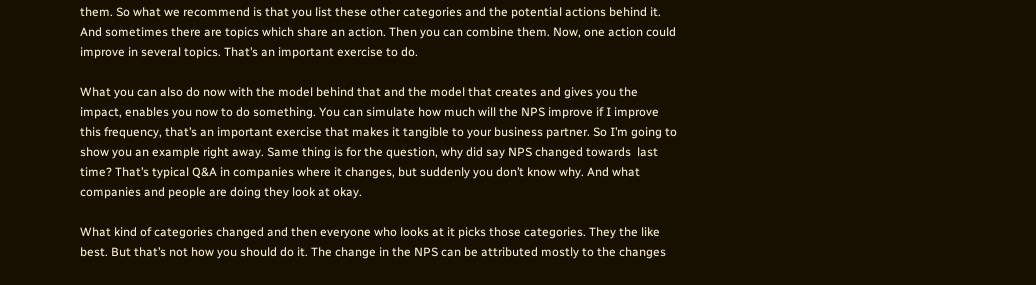them. So what we recommend is that you list these other categories and the potential actions behind it. And sometimes there are topics which share an action. Then you can combine them. Now, one action could improve in several topics. That’s an important exercise to do.

What you can also do now with the model behind that and the model that creates and gives you the impact, enables you now to do something. You can simulate how much will the NPS improve if I improve this frequency, that’s an important exercise that makes it tangible to your business partner. So I’m going to show you an example right away. Same thing is for the question, why did say NPS changed towards  last time? That’s typical Q&A in companies where it changes, but suddenly you don’t know why. And what companies and people are doing they look at okay.

What kind of categories changed and then everyone who looks at it picks those categories. They the like best. But that’s not how you should do it. The change in the NPS can be attributed mostly to the changes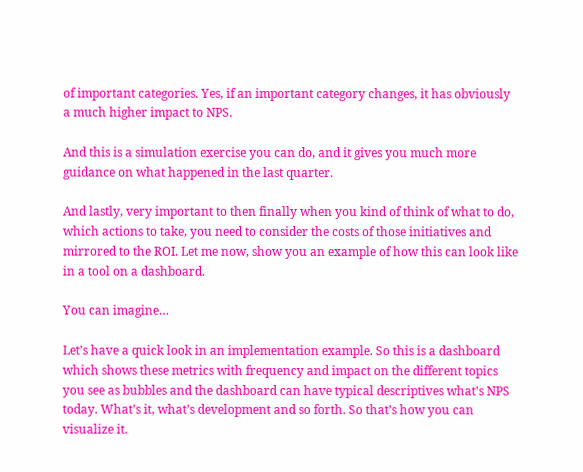of important categories. Yes, if an important category changes, it has obviously a much higher impact to NPS.

And this is a simulation exercise you can do, and it gives you much more guidance on what happened in the last quarter.

And lastly, very important to then finally when you kind of think of what to do, which actions to take, you need to consider the costs of those initiatives and mirrored to the ROI. Let me now, show you an example of how this can look like in a tool on a dashboard.

You can imagine…

Let’s have a quick look in an implementation example. So this is a dashboard which shows these metrics with frequency and impact on the different topics you see as bubbles and the dashboard can have typical descriptives what’s NPS today. What’s it, what’s development and so forth. So that’s how you can visualize it.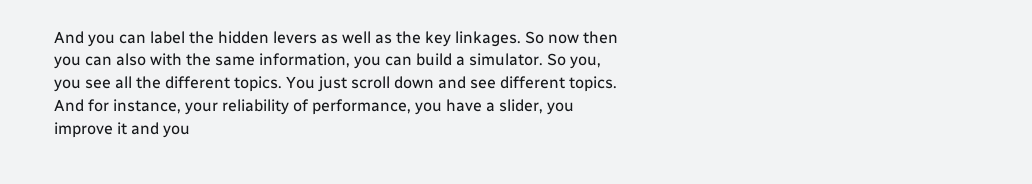And you can label the hidden levers as well as the key linkages. So now then you can also with the same information, you can build a simulator. So you, you see all the different topics. You just scroll down and see different topics. And for instance, your reliability of performance, you have a slider, you improve it and you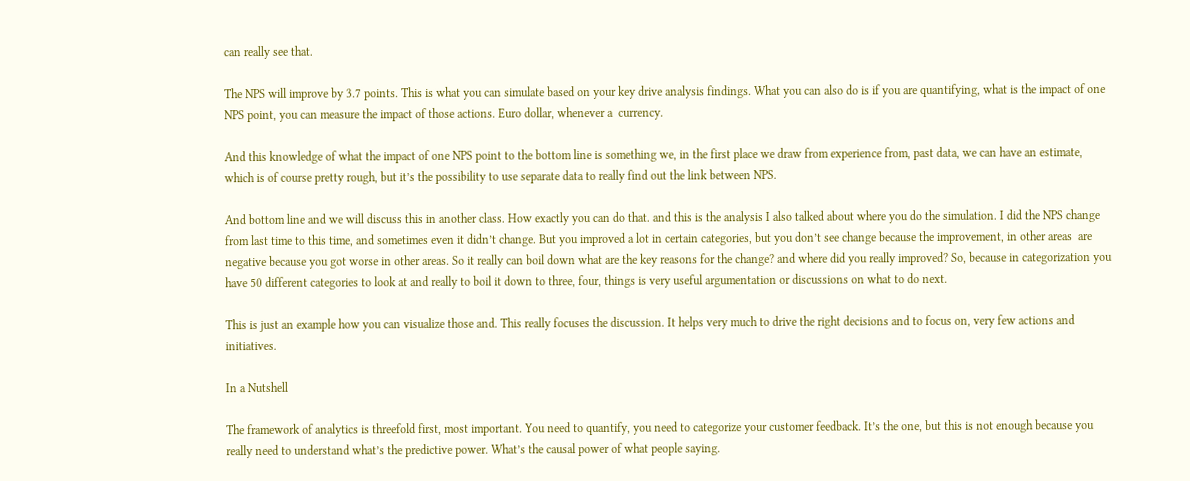can really see that.

The NPS will improve by 3.7 points. This is what you can simulate based on your key drive analysis findings. What you can also do is if you are quantifying, what is the impact of one NPS point, you can measure the impact of those actions. Euro dollar, whenever a  currency.

And this knowledge of what the impact of one NPS point to the bottom line is something we, in the first place we draw from experience from, past data, we can have an estimate, which is of course pretty rough, but it’s the possibility to use separate data to really find out the link between NPS.

And bottom line and we will discuss this in another class. How exactly you can do that. and this is the analysis I also talked about where you do the simulation. I did the NPS change from last time to this time, and sometimes even it didn’t change. But you improved a lot in certain categories, but you don’t see change because the improvement, in other areas  are negative because you got worse in other areas. So it really can boil down what are the key reasons for the change? and where did you really improved? So, because in categorization you have 50 different categories to look at and really to boil it down to three, four, things is very useful argumentation or discussions on what to do next.

This is just an example how you can visualize those and. This really focuses the discussion. It helps very much to drive the right decisions and to focus on, very few actions and initiatives.

In a Nutshell

The framework of analytics is threefold first, most important. You need to quantify, you need to categorize your customer feedback. It’s the one, but this is not enough because you really need to understand what’s the predictive power. What’s the causal power of what people saying.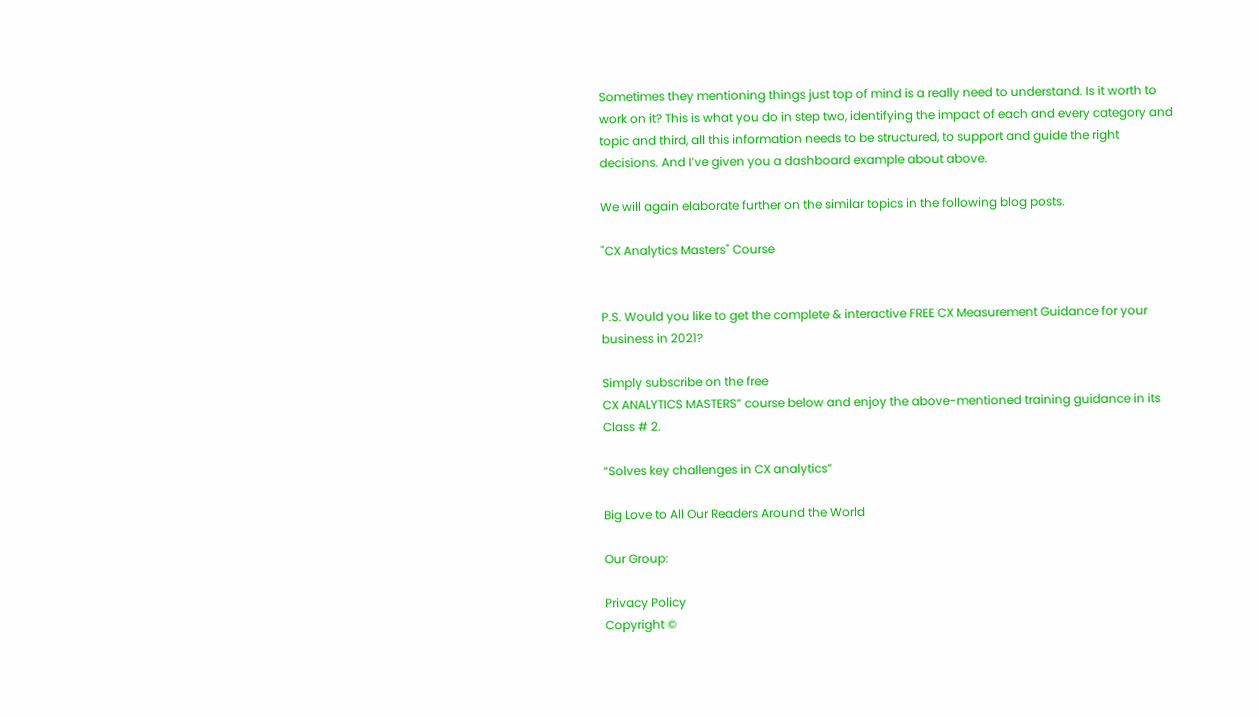Sometimes they mentioning things just top of mind is a really need to understand. Is it worth to work on it? This is what you do in step two, identifying the impact of each and every category and topic and third, all this information needs to be structured, to support and guide the right decisions. And I’ve given you a dashboard example about above.

We will again elaborate further on the similar topics in the following blog posts.

"CX Analytics Masters" Course


P.S. Would you like to get the complete & interactive FREE CX Measurement Guidance for your business in 2021?

Simply subscribe on the free
CX ANALYTICS MASTERS” course below and enjoy the above-mentioned training guidance in its Class # 2.

“Solves key challenges in CX analytics”

Big Love to All Our Readers Around the World

Our Group:

Privacy Policy
Copyright ©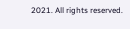2021. All rights reserved.